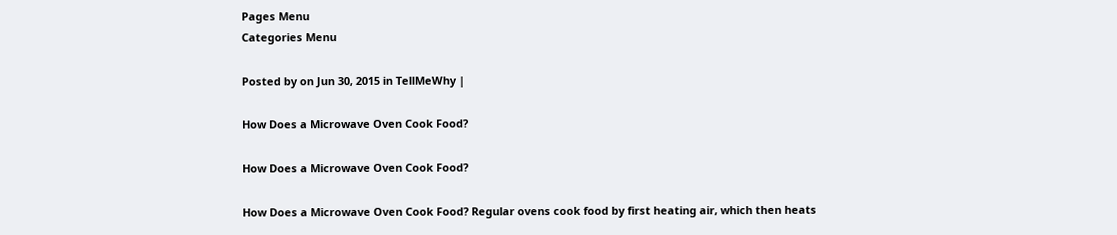Pages Menu
Categories Menu

Posted by on Jun 30, 2015 in TellMeWhy |

How Does a Microwave Oven Cook Food?

How Does a Microwave Oven Cook Food?

How Does a Microwave Oven Cook Food? Regular ovens cook food by first heating air, which then heats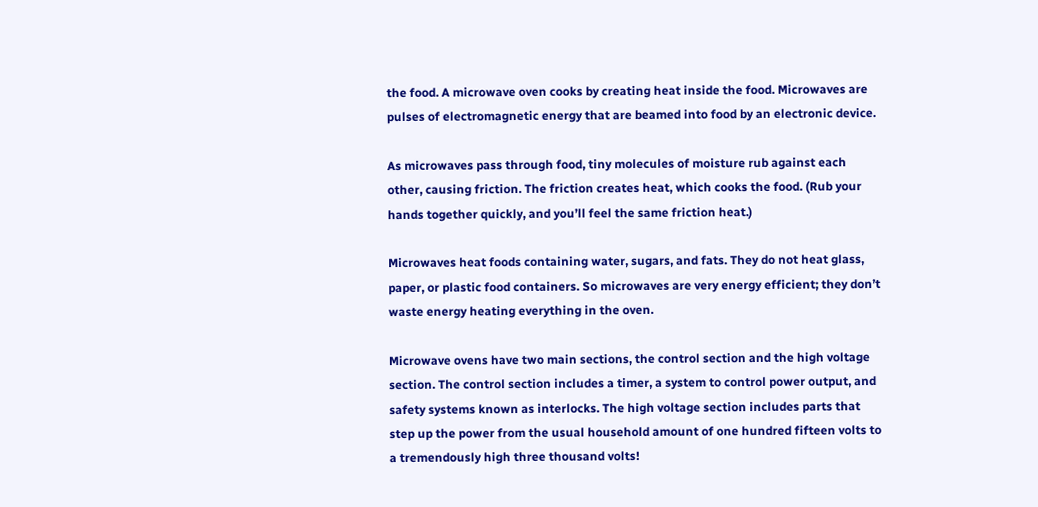the food. A microwave oven cooks by creating heat inside the food. Microwaves are pulses of electromagnetic energy that are beamed into food by an electronic device.

As microwaves pass through food, tiny molecules of moisture rub against each other, causing friction. The friction creates heat, which cooks the food. (Rub your hands together quickly, and you’ll feel the same friction heat.)

Microwaves heat foods containing water, sugars, and fats. They do not heat glass, paper, or plastic food containers. So microwaves are very energy efficient; they don’t waste energy heating everything in the oven.

Microwave ovens have two main sections, the control section and the high voltage section. The control section includes a timer, a system to control power output, and safety systems known as interlocks. The high voltage section includes parts that step up the power from the usual household amount of one hundred fifteen volts to a tremendously high three thousand volts!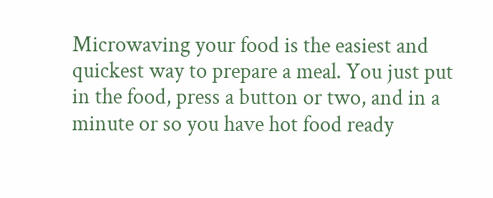Microwaving your food is the easiest and quickest way to prepare a meal. You just put in the food, press a button or two, and in a minute or so you have hot food ready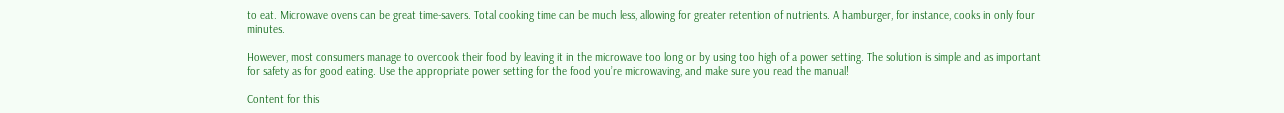to eat. Microwave ovens can be great time-savers. Total cooking time can be much less, allowing for greater retention of nutrients. A hamburger, for instance, cooks in only four minutes.

However, most consumers manage to overcook their food by leaving it in the microwave too long or by using too high of a power setting. The solution is simple and as important for safety as for good eating. Use the appropriate power setting for the food you’re microwaving, and make sure you read the manual!

Content for this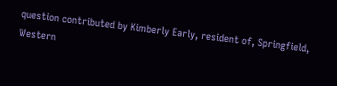question contributed by Kimberly Early, resident of, Springfield, Western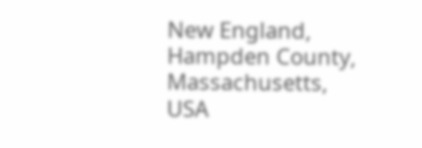New England, Hampden County, Massachusetts, USA